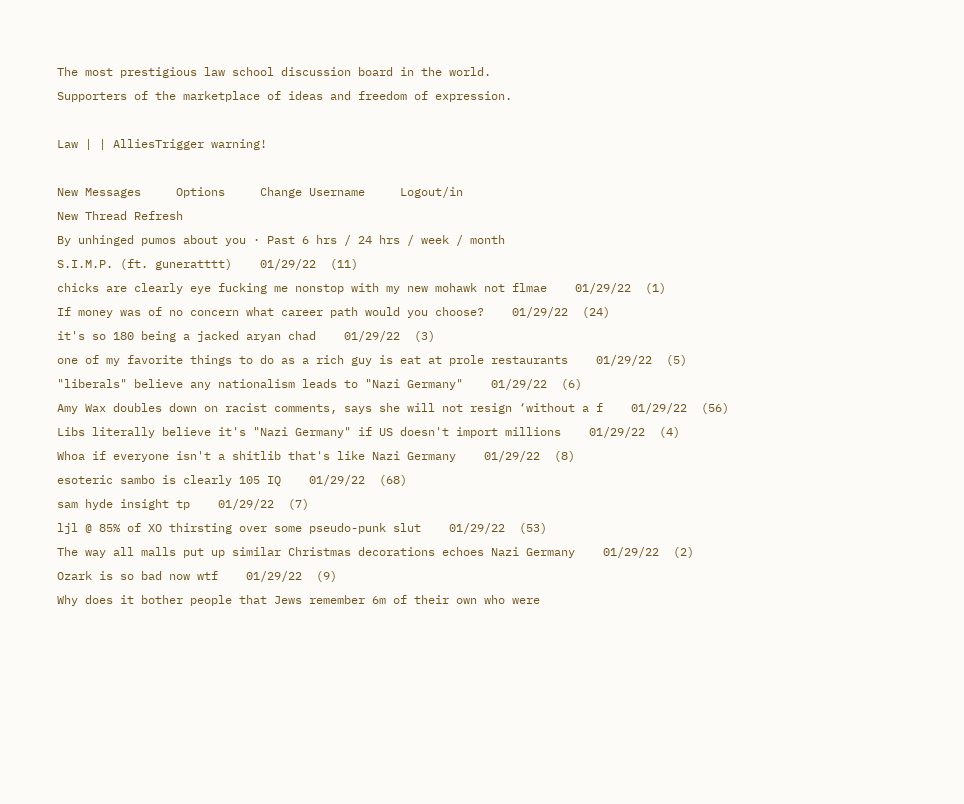The most prestigious law school discussion board in the world.
Supporters of the marketplace of ideas and freedom of expression.

Law | | AlliesTrigger warning!

New Messages     Options     Change Username     Logout/in
New Thread Refresh
By unhinged pumos about you · Past 6 hrs / 24 hrs / week / month
S.I.M.P. (ft. guneratttt)    01/29/22  (11)
chicks are clearly eye fucking me nonstop with my new mohawk not flmae    01/29/22  (1)
If money was of no concern what career path would you choose?    01/29/22  (24)
it's so 180 being a jacked aryan chad    01/29/22  (3)
one of my favorite things to do as a rich guy is eat at prole restaurants    01/29/22  (5)
"liberals" believe any nationalism leads to "Nazi Germany"    01/29/22  (6)
Amy Wax doubles down on racist comments, says she will not resign ‘without a f    01/29/22  (56)
Libs literally believe it's "Nazi Germany" if US doesn't import millions    01/29/22  (4)
Whoa if everyone isn't a shitlib that's like Nazi Germany    01/29/22  (8)
esoteric sambo is clearly 105 IQ    01/29/22  (68)
sam hyde insight tp    01/29/22  (7)
ljl @ 85% of XO thirsting over some pseudo-punk slut    01/29/22  (53)
The way all malls put up similar Christmas decorations echoes Nazi Germany    01/29/22  (2)
Ozark is so bad now wtf    01/29/22  (9)
Why does it bother people that Jews remember 6m of their own who were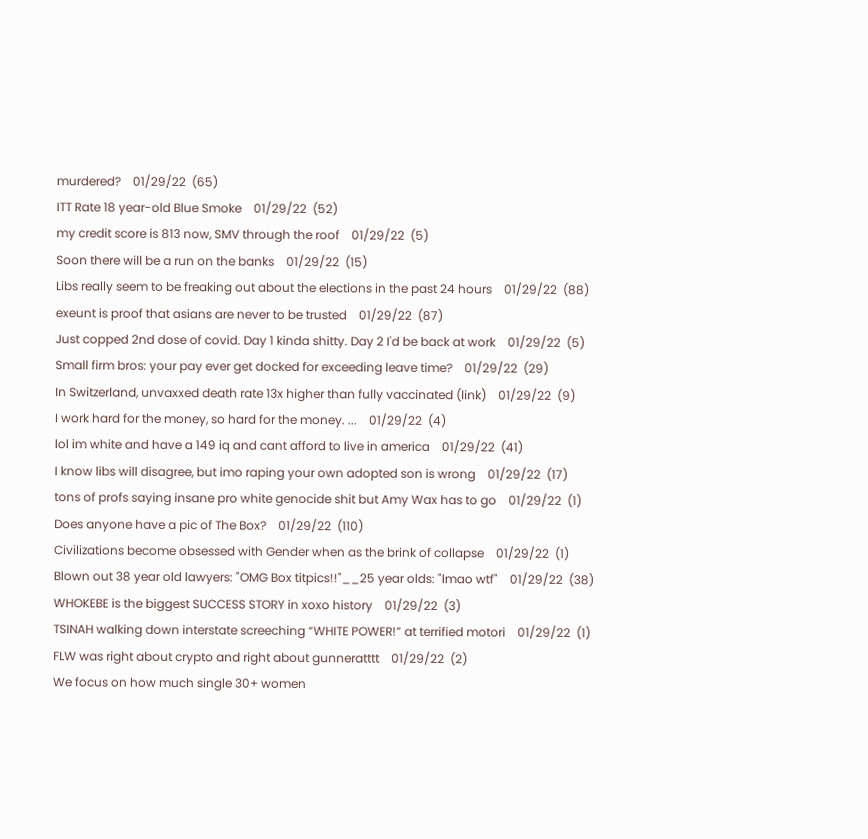murdered?    01/29/22  (65)
ITT Rate 18 year-old Blue Smoke    01/29/22  (52)
my credit score is 813 now, SMV through the roof    01/29/22  (5)
Soon there will be a run on the banks    01/29/22  (15)
Libs really seem to be freaking out about the elections in the past 24 hours    01/29/22  (88)
exeunt is proof that asians are never to be trusted    01/29/22  (87)
Just copped 2nd dose of covid. Day 1 kinda shitty. Day 2 I'd be back at work    01/29/22  (5)
Small firm bros: your pay ever get docked for exceeding leave time?    01/29/22  (29)
In Switzerland, unvaxxed death rate 13x higher than fully vaccinated (link)    01/29/22  (9)
I work hard for the money, so hard for the money. ...    01/29/22  (4)
lol im white and have a 149 iq and cant afford to live in america    01/29/22  (41)
I know libs will disagree, but imo raping your own adopted son is wrong    01/29/22  (17)
tons of profs saying insane pro white genocide shit but Amy Wax has to go    01/29/22  (1)
Does anyone have a pic of The Box?    01/29/22  (110)
Civilizations become obsessed with Gender when as the brink of collapse    01/29/22  (1)
Blown out 38 year old lawyers: "OMG Box titpics!!"__25 year olds: "lmao wtf"    01/29/22  (38)
WHOKEBE is the biggest SUCCESS STORY in xoxo history    01/29/22  (3)
TSINAH walking down interstate screeching “WHITE POWER!” at terrified motori    01/29/22  (1)
FLW was right about crypto and right about gunneratttt    01/29/22  (2)
We focus on how much single 30+ women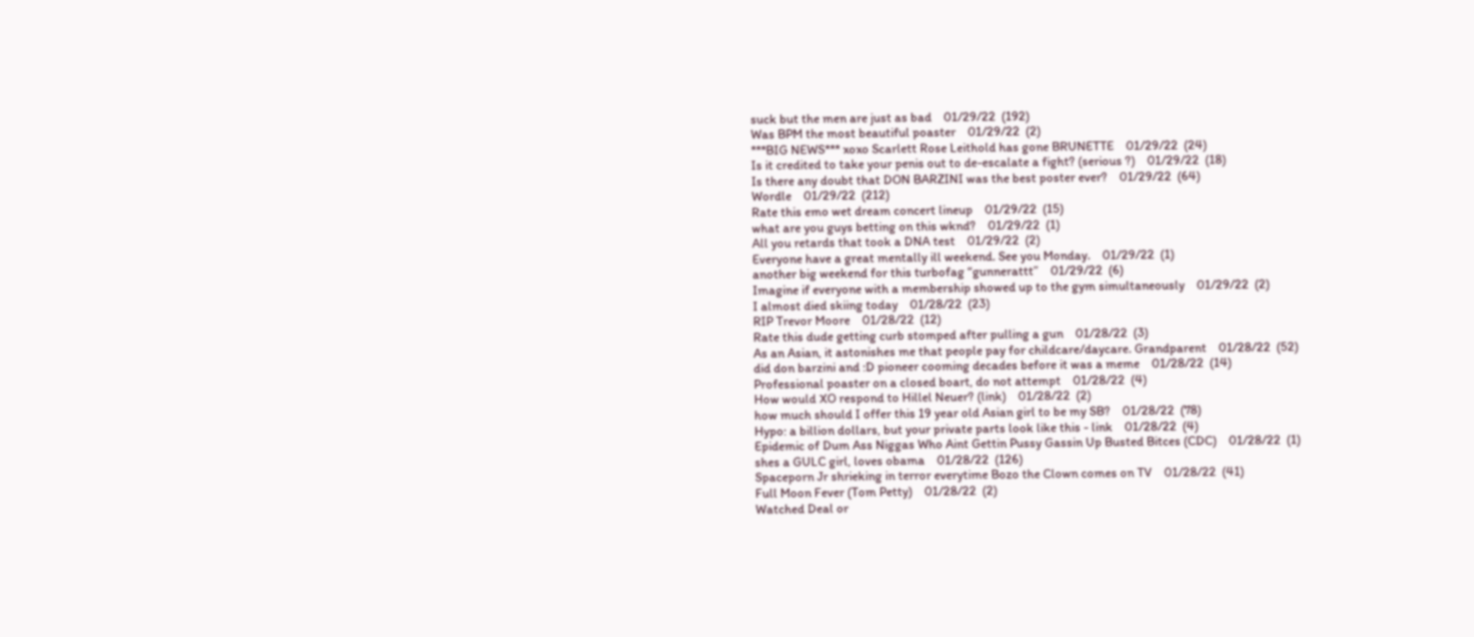suck but the men are just as bad    01/29/22  (192)
Was BPM the most beautiful poaster    01/29/22  (2)
***BIG NEWS*** xoxo Scarlett Rose Leithold has gone BRUNETTE    01/29/22  (24)
Is it credited to take your penis out to de-escalate a fight? (serious ?)    01/29/22  (18)
Is there any doubt that DON BARZINI was the best poster ever?    01/29/22  (64)
Wordle    01/29/22  (212)
Rate this emo wet dream concert lineup    01/29/22  (15)
what are you guys betting on this wknd?    01/29/22  (1)
All you retards that took a DNA test    01/29/22  (2)
Everyone have a great mentally ill weekend. See you Monday.    01/29/22  (1)
another big weekend for this turbofag “gunnerattt”    01/29/22  (6)
Imagine if everyone with a membership showed up to the gym simultaneously    01/29/22  (2)
I almost died skiing today    01/28/22  (23)
RIP Trevor Moore    01/28/22  (12)
Rate this dude getting curb stomped after pulling a gun    01/28/22  (3)
As an Asian, it astonishes me that people pay for childcare/daycare. Grandparent    01/28/22  (52)
did don barzini and :D pioneer cooming decades before it was a meme    01/28/22  (14)
Professional poaster on a closed boart, do not attempt    01/28/22  (4)
How would XO respond to Hillel Neuer? (link)    01/28/22  (2)
how much should I offer this 19 year old Asian girl to be my SB?    01/28/22  (78)
Hypo: a billion dollars, but your private parts look like this - link    01/28/22  (4)
Epidemic of Dum Ass Niggas Who Aint Gettin Pussy Gassin Up Busted Bitces (CDC)    01/28/22  (1)
shes a GULC girl, loves obama    01/28/22  (126)
Spaceporn Jr shrieking in terror everytime Bozo the Clown comes on TV    01/28/22  (41)
Full Moon Fever (Tom Petty)    01/28/22  (2)
Watched Deal or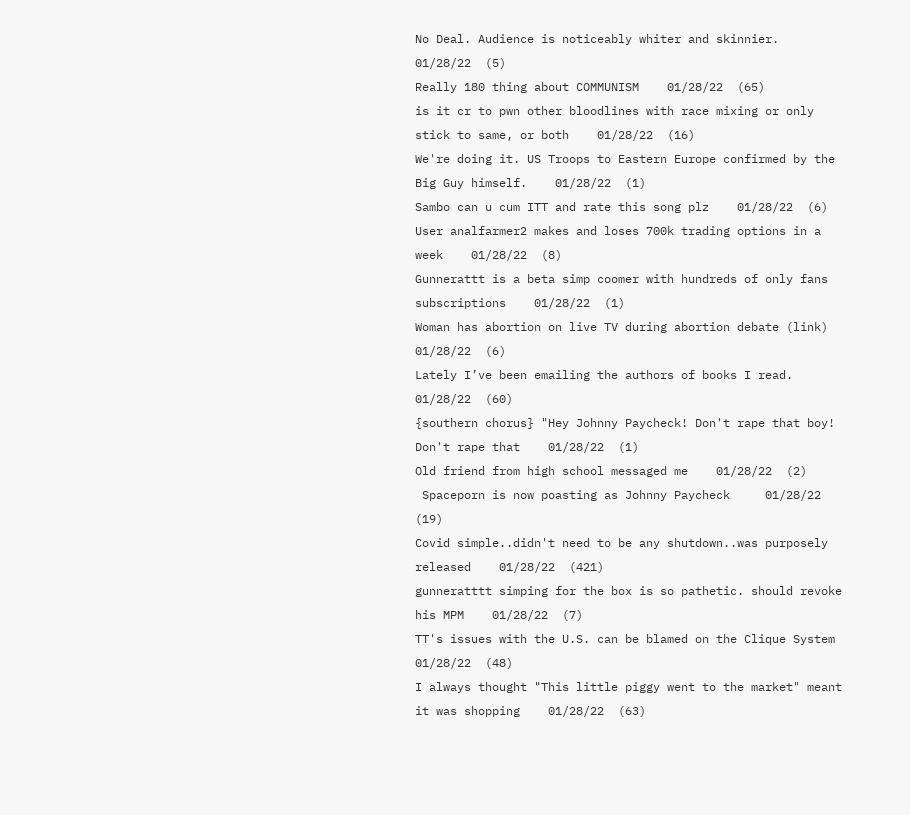No Deal. Audience is noticeably whiter and skinnier.    01/28/22  (5)
Really 180 thing about COMMUNISM    01/28/22  (65)
is it cr to pwn other bloodlines with race mixing or only stick to same, or both    01/28/22  (16)
We're doing it. US Troops to Eastern Europe confirmed by the Big Guy himself.    01/28/22  (1)
Sambo can u cum ITT and rate this song plz    01/28/22  (6)
User analfarmer2 makes and loses 700k trading options in a week    01/28/22  (8)
Gunnerattt is a beta simp coomer with hundreds of only fans subscriptions    01/28/22  (1)
Woman has abortion on live TV during abortion debate (link)    01/28/22  (6)
Lately I’ve been emailing the authors of books I read.    01/28/22  (60)
{southern chorus} "Hey Johnny Paycheck! Don't rape that boy! Don't rape that    01/28/22  (1)
Old friend from high school messaged me    01/28/22  (2)
 Spaceporn is now poasting as Johnny Paycheck     01/28/22  (19)
Covid simple..didn't need to be any shutdown..was purposely released    01/28/22  (421)
gunneratttt simping for the box is so pathetic. should revoke his MPM    01/28/22  (7)
TT's issues with the U.S. can be blamed on the Clique System    01/28/22  (48)
I always thought "This little piggy went to the market" meant it was shopping    01/28/22  (63)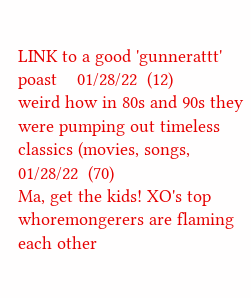LINK to a good 'gunnerattt' poast    01/28/22  (12)
weird how in 80s and 90s they were pumping out timeless classics (movies, songs,    01/28/22  (70)
Ma, get the kids! XO's top whoremongerers are flaming each other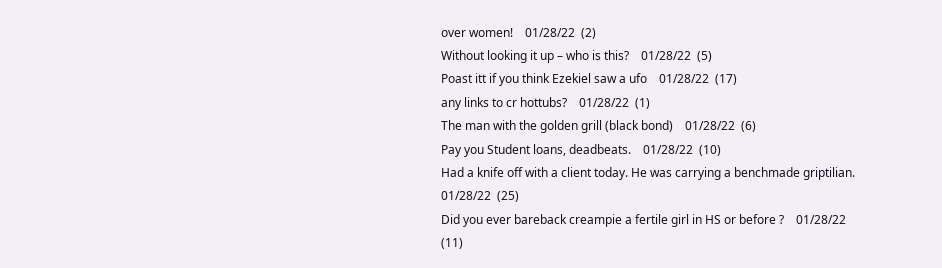over women!    01/28/22  (2)
Without looking it up – who is this?    01/28/22  (5)
Poast itt if you think Ezekiel saw a ufo    01/28/22  (17)
any links to cr hottubs?    01/28/22  (1)
The man with the golden grill (black bond)    01/28/22  (6)
Pay you Student loans, deadbeats.    01/28/22  (10)
Had a knife off with a client today. He was carrying a benchmade griptilian.    01/28/22  (25)
Did you ever bareback creampie a fertile girl in HS or before ?    01/28/22  (11)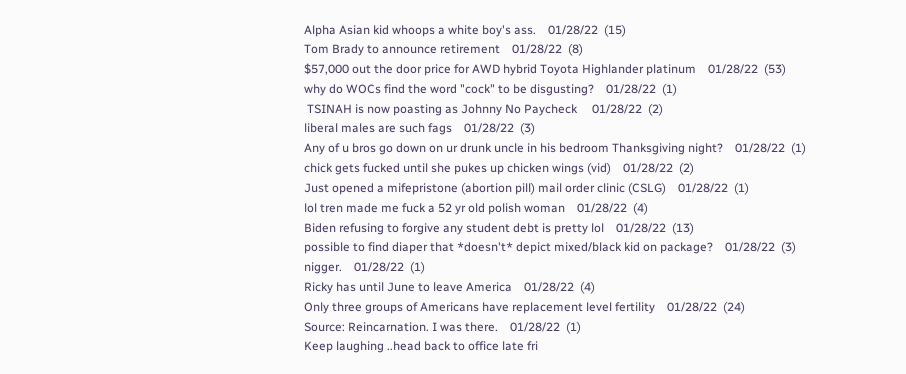Alpha Asian kid whoops a white boy's ass.    01/28/22  (15)
Tom Brady to announce retirement    01/28/22  (8)
$57,000 out the door price for AWD hybrid Toyota Highlander platinum    01/28/22  (53)
why do WOCs find the word "cock" to be disgusting?    01/28/22  (1)
 TSINAH is now poasting as Johnny No Paycheck     01/28/22  (2)
liberal males are such fags    01/28/22  (3)
Any of u bros go down on ur drunk uncle in his bedroom Thanksgiving night?    01/28/22  (1)
chick gets fucked until she pukes up chicken wings (vid)    01/28/22  (2)
Just opened a mifepristone (abortion pill) mail order clinic (CSLG)    01/28/22  (1)
lol tren made me fuck a 52 yr old polish woman    01/28/22  (4)
Biden refusing to forgive any student debt is pretty lol    01/28/22  (13)
possible to find diaper that *doesn't* depict mixed/black kid on package?    01/28/22  (3)
nigger.    01/28/22  (1)
Ricky has until June to leave America    01/28/22  (4)
Only three groups of Americans have replacement level fertility    01/28/22  (24)
Source: Reincarnation. I was there.    01/28/22  (1)
Keep laughing ..head back to office late fri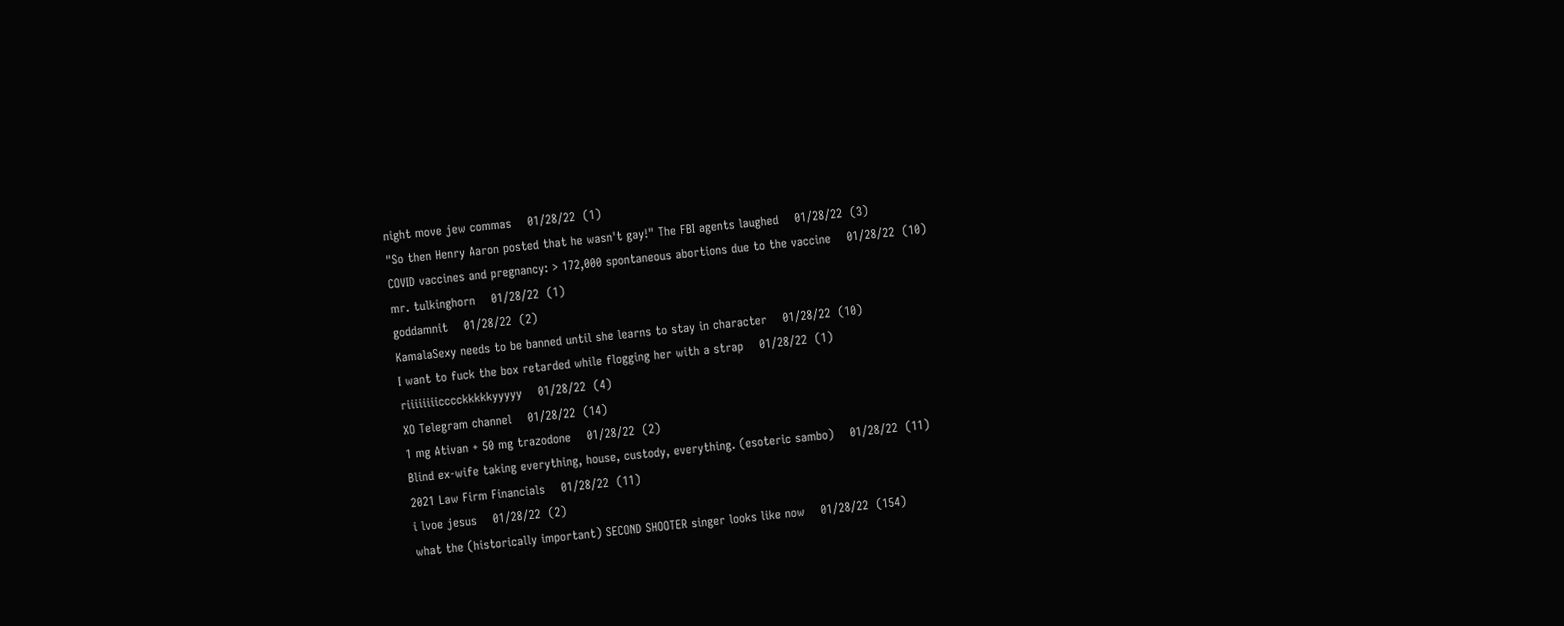night move jew commas    01/28/22  (1)
"So then Henry Aaron posted that he wasn't gay!" The FBI agents laughed    01/28/22  (3)
COVID vaccines and pregnancy: > 172,000 spontaneous abortions due to the vaccine    01/28/22  (10)
mr. tulkinghorn    01/28/22  (1)
goddamnit    01/28/22  (2)
KamalaSexy needs to be banned until she learns to stay in character    01/28/22  (10)
I want to fuck the box retarded while flogging her with a strap    01/28/22  (1)
riiiiiiiicccckkkkkyyyyy    01/28/22  (4)
XO Telegram channel    01/28/22  (14)
1 mg Ativan + 50 mg trazodone    01/28/22  (2)
Blind ex-wife taking everything, house, custody, everything. (esoteric sambo)    01/28/22  (11)
2021 Law Firm Financials    01/28/22  (11)
i lvoe jesus    01/28/22  (2)
what the (historically important) SECOND SHOOTER singer looks like now    01/28/22  (154)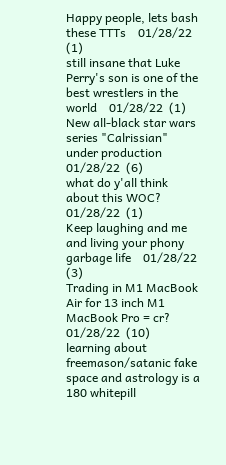Happy people, lets bash these TTTs    01/28/22  (1)
still insane that Luke Perry's son is one of the best wrestlers in the world    01/28/22  (1)
New all-black star wars series "Calrissian" under production    01/28/22  (6)
what do y'all think about this WOC?    01/28/22  (1)
Keep laughing and me and living your phony garbage life    01/28/22  (3)
Trading in M1 MacBook Air for 13 inch M1 MacBook Pro = cr?    01/28/22  (10)
learning about freemason/satanic fake space and astrology is a 180 whitepill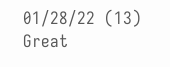01/28/22  (13)
Great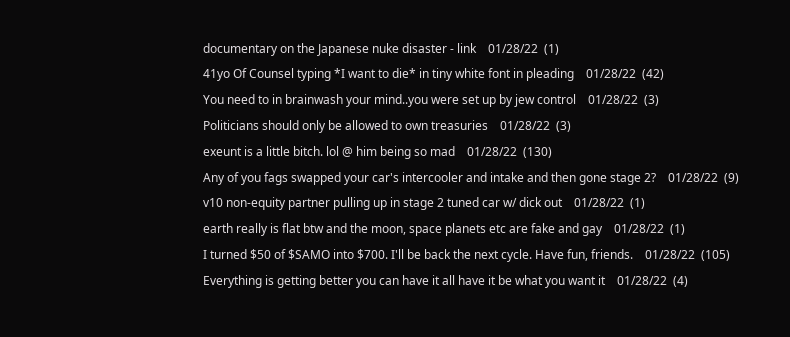documentary on the Japanese nuke disaster - link    01/28/22  (1)
41yo Of Counsel typing *I want to die* in tiny white font in pleading    01/28/22  (42)
You need to in brainwash your mind..you were set up by jew control    01/28/22  (3)
Politicians should only be allowed to own treasuries    01/28/22  (3)
exeunt is a little bitch. lol @ him being so mad    01/28/22  (130)
Any of you fags swapped your car's intercooler and intake and then gone stage 2?    01/28/22  (9)
v10 non-equity partner pulling up in stage 2 tuned car w/ dick out    01/28/22  (1)
earth really is flat btw and the moon, space planets etc are fake and gay    01/28/22  (1)
I turned $50 of $SAMO into $700. I'll be back the next cycle. Have fun, friends.    01/28/22  (105)
Everything is getting better you can have it all have it be what you want it    01/28/22  (4)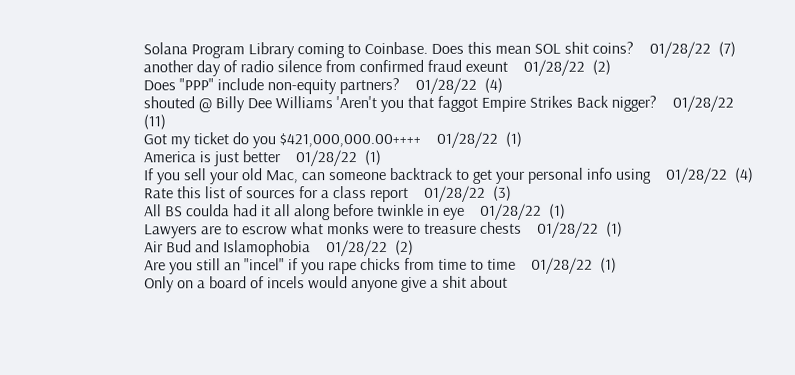Solana Program Library coming to Coinbase. Does this mean SOL shit coins?    01/28/22  (7)
another day of radio silence from confirmed fraud exeunt    01/28/22  (2)
Does "PPP" include non-equity partners?    01/28/22  (4)
shouted @ Billy Dee Williams 'Aren't you that faggot Empire Strikes Back nigger?    01/28/22  (11)
Got my ticket do you $421,000,000.00++++    01/28/22  (1)
America is just better    01/28/22  (1)
If you sell your old Mac, can someone backtrack to get your personal info using    01/28/22  (4)
Rate this list of sources for a class report    01/28/22  (3)
All BS coulda had it all along before twinkle in eye    01/28/22  (1)
Lawyers are to escrow what monks were to treasure chests    01/28/22  (1)
Air Bud and Islamophobia    01/28/22  (2)
Are you still an "incel" if you rape chicks from time to time    01/28/22  (1)
Only on a board of incels would anyone give a shit about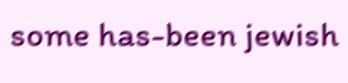some has-been jewish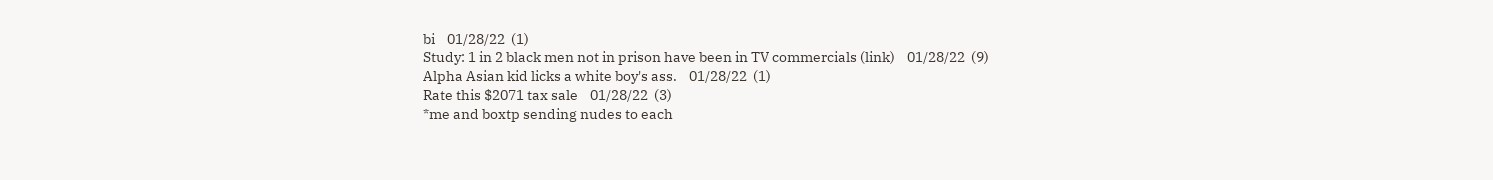bi    01/28/22  (1)
Study: 1 in 2 black men not in prison have been in TV commercials (link)    01/28/22  (9)
Alpha Asian kid licks a white boy's ass.    01/28/22  (1)
Rate this $2071 tax sale    01/28/22  (3)
*me and boxtp sending nudes to each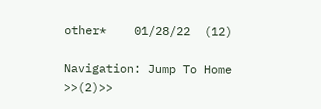other*    01/28/22  (12)

Navigation: Jump To Home >>(2)>>